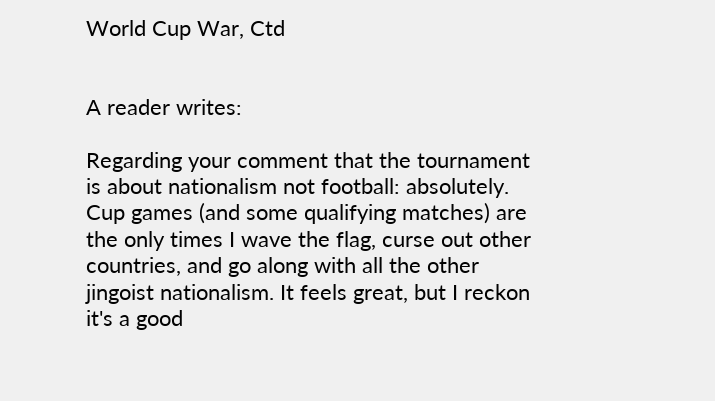World Cup War, Ctd


A reader writes:

Regarding your comment that the tournament is about nationalism not football: absolutely. Cup games (and some qualifying matches) are the only times I wave the flag, curse out other countries, and go along with all the other jingoist nationalism. It feels great, but I reckon it's a good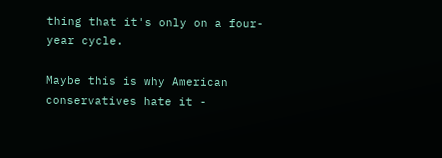thing that it's only on a four-year cycle.

Maybe this is why American conservatives hate it -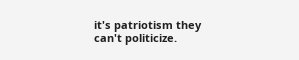it's patriotism they can't politicize.